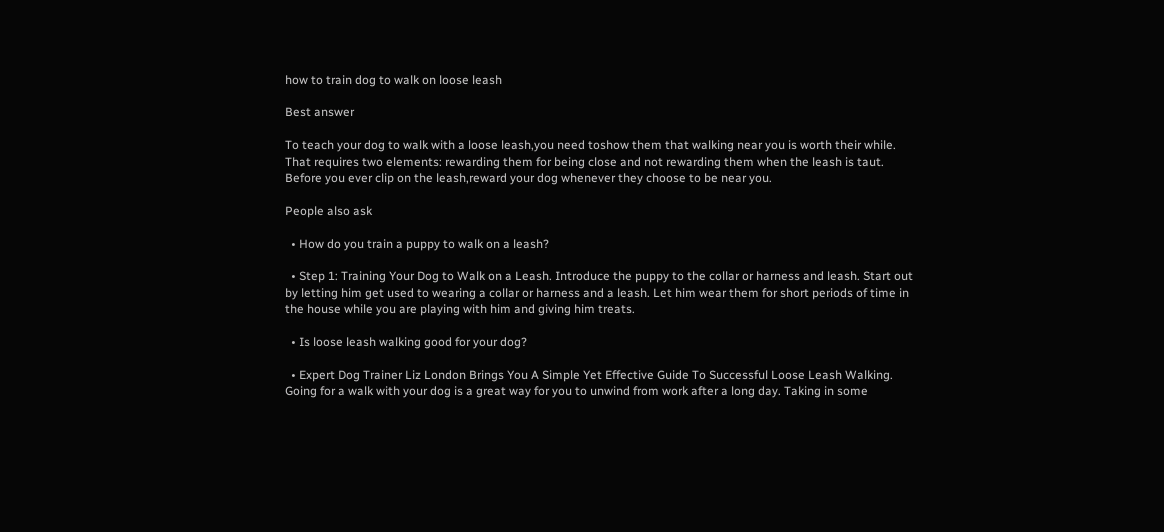how to train dog to walk on loose leash

Best answer

To teach your dog to walk with a loose leash,you need toshow them that walking near you is worth their while. That requires two elements: rewarding them for being close and not rewarding them when the leash is taut. Before you ever clip on the leash,reward your dog whenever they choose to be near you.

People also ask

  • How do you train a puppy to walk on a leash?

  • Step 1: Training Your Dog to Walk on a Leash. Introduce the puppy to the collar or harness and leash. Start out by letting him get used to wearing a collar or harness and a leash. Let him wear them for short periods of time in the house while you are playing with him and giving him treats.

  • Is loose leash walking good for your dog?

  • Expert Dog Trainer Liz London Brings You A Simple Yet Effective Guide To Successful Loose Leash Walking. Going for a walk with your dog is a great way for you to unwind from work after a long day. Taking in some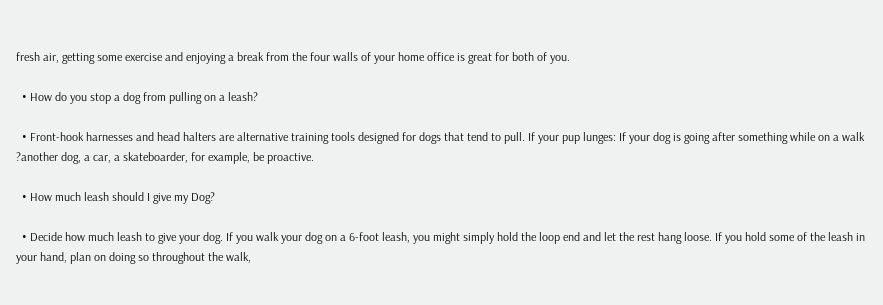fresh air, getting some exercise and enjoying a break from the four walls of your home office is great for both of you.

  • How do you stop a dog from pulling on a leash?

  • Front-hook harnesses and head halters are alternative training tools designed for dogs that tend to pull. If your pup lunges: If your dog is going after something while on a walk ?another dog, a car, a skateboarder, for example, be proactive.

  • How much leash should I give my Dog?

  • Decide how much leash to give your dog. If you walk your dog on a 6-foot leash, you might simply hold the loop end and let the rest hang loose. If you hold some of the leash in your hand, plan on doing so throughout the walk,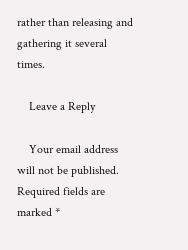rather than releasing and gathering it several times.

    Leave a Reply

    Your email address will not be published. Required fields are marked *